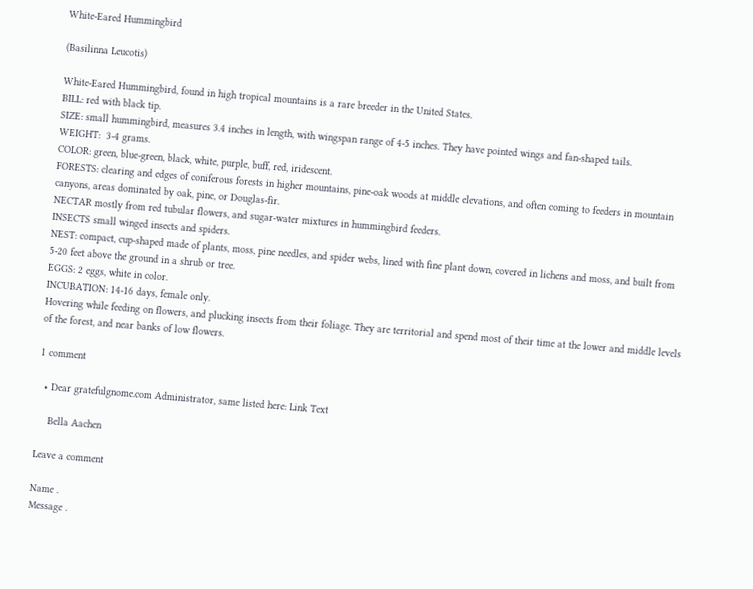White-Eared Hummingbird

(Basilinna Leucotis)

White-Eared Hummingbird, found in high tropical mountains is a rare breeder in the United States.
BILL: red with black tip.
SIZE: small hummingbird, measures 3.4 inches in length, with wingspan range of 4-5 inches. They have pointed wings and fan-shaped tails.
WEIGHT:  3-4 grams.
COLOR: green, blue-green, black, white, purple, buff, red, iridescent.
FORESTS: clearing and edges of coniferous forests in higher mountains, pine-oak woods at middle elevations, and often coming to feeders in mountain canyons, areas dominated by oak, pine, or Douglas-fir.
NECTAR mostly from red tubular flowers, and sugar-water mixtures in hummingbird feeders.
INSECTS small winged insects and spiders.
NEST: compact, cup-shaped made of plants, moss, pine needles, and spider webs, lined with fine plant down, covered in lichens and moss, and built from 5-20 feet above the ground in a shrub or tree.
EGGS: 2 eggs, white in color.
INCUBATION: 14-16 days, female only.
Hovering while feeding on flowers, and plucking insects from their foliage. They are territorial and spend most of their time at the lower and middle levels of the forest, and near banks of low flowers.

1 comment

  • Dear gratefulgnome.com Administrator, same listed here: Link Text

    Bella Aachen

Leave a comment

Name .
Message .